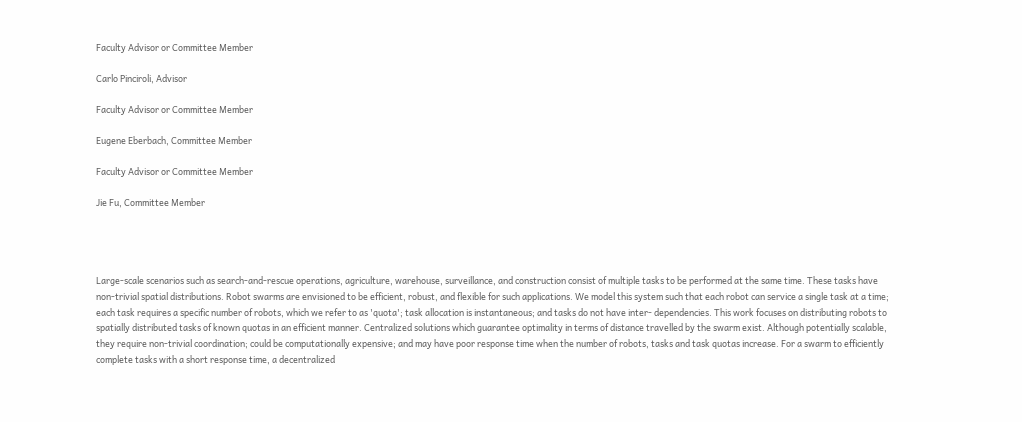Faculty Advisor or Committee Member

Carlo Pinciroli, Advisor

Faculty Advisor or Committee Member

Eugene Eberbach, Committee Member

Faculty Advisor or Committee Member

Jie Fu, Committee Member




Large-scale scenarios such as search-and-rescue operations, agriculture, warehouse, surveillance, and construction consist of multiple tasks to be performed at the same time. These tasks have non-trivial spatial distributions. Robot swarms are envisioned to be efficient, robust, and flexible for such applications. We model this system such that each robot can service a single task at a time; each task requires a specific number of robots, which we refer to as 'quota'; task allocation is instantaneous; and tasks do not have inter- dependencies. This work focuses on distributing robots to spatially distributed tasks of known quotas in an efficient manner. Centralized solutions which guarantee optimality in terms of distance travelled by the swarm exist. Although potentially scalable, they require non-trivial coordination; could be computationally expensive; and may have poor response time when the number of robots, tasks and task quotas increase. For a swarm to efficiently complete tasks with a short response time, a decentralized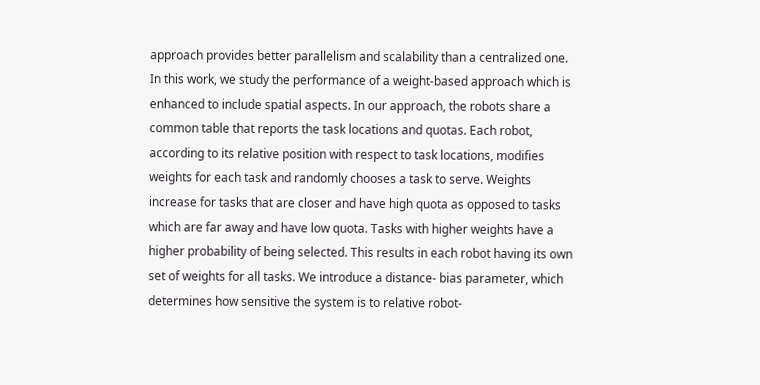approach provides better parallelism and scalability than a centralized one. In this work, we study the performance of a weight-based approach which is enhanced to include spatial aspects. In our approach, the robots share a common table that reports the task locations and quotas. Each robot, according to its relative position with respect to task locations, modifies weights for each task and randomly chooses a task to serve. Weights increase for tasks that are closer and have high quota as opposed to tasks which are far away and have low quota. Tasks with higher weights have a higher probability of being selected. This results in each robot having its own set of weights for all tasks. We introduce a distance- bias parameter, which determines how sensitive the system is to relative robot-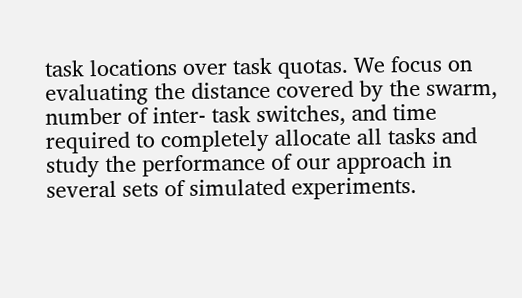task locations over task quotas. We focus on evaluating the distance covered by the swarm, number of inter- task switches, and time required to completely allocate all tasks and study the performance of our approach in several sets of simulated experiments.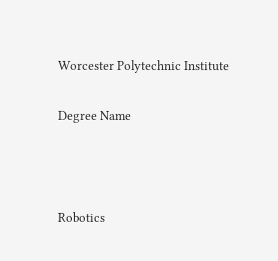Worcester Polytechnic Institute

Degree Name



Robotics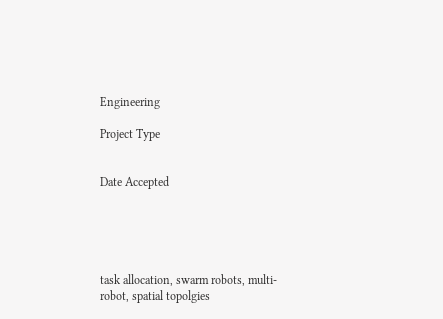Engineering

Project Type


Date Accepted





task allocation, swarm robots, multi-robot, spatial topolgies